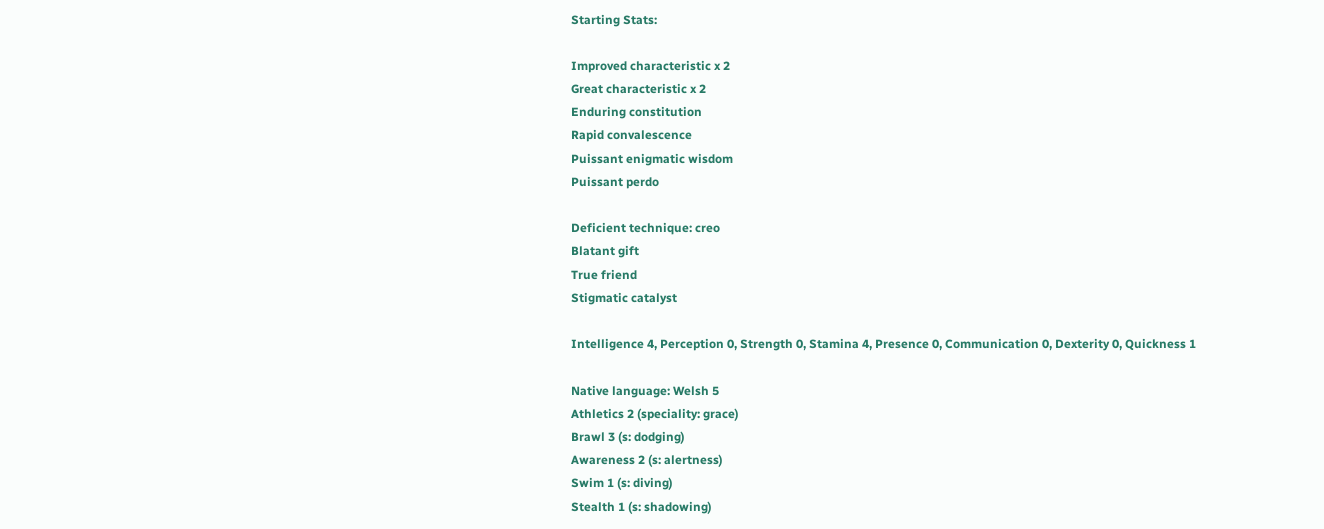Starting Stats:

Improved characteristic x 2
Great characteristic x 2
Enduring constitution
Rapid convalescence
Puissant enigmatic wisdom
Puissant perdo

Deficient technique: creo
Blatant gift
True friend
Stigmatic catalyst

Intelligence 4, Perception 0, Strength 0, Stamina 4, Presence 0, Communication 0, Dexterity 0, Quickness 1

Native language: Welsh 5
Athletics 2 (speciality: grace)
Brawl 3 (s: dodging)
Awareness 2 (s: alertness)
Swim 1 (s: diving)
Stealth 1 (s: shadowing)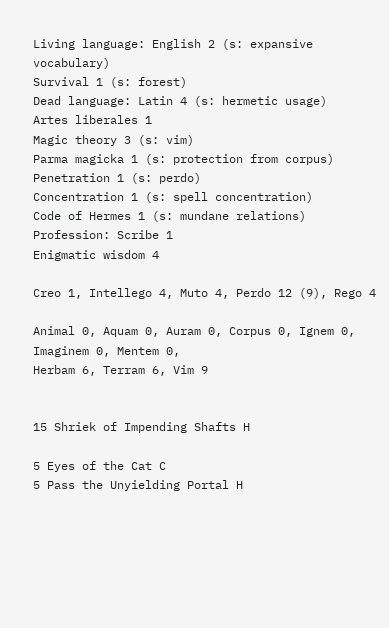Living language: English 2 (s: expansive vocabulary)
Survival 1 (s: forest)
Dead language: Latin 4 (s: hermetic usage)
Artes liberales 1
Magic theory 3 (s: vim)
Parma magicka 1 (s: protection from corpus)
Penetration 1 (s: perdo)
Concentration 1 (s: spell concentration)
Code of Hermes 1 (s: mundane relations)
Profession: Scribe 1
Enigmatic wisdom 4

Creo 1, Intellego 4, Muto 4, Perdo 12 (9), Rego 4

Animal 0, Aquam 0, Auram 0, Corpus 0, Ignem 0, Imaginem 0, Mentem 0,
Herbam 6, Terram 6, Vim 9


15 Shriek of Impending Shafts H

5 Eyes of the Cat C
5 Pass the Unyielding Portal H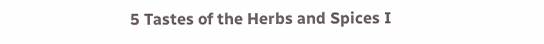5 Tastes of the Herbs and Spices I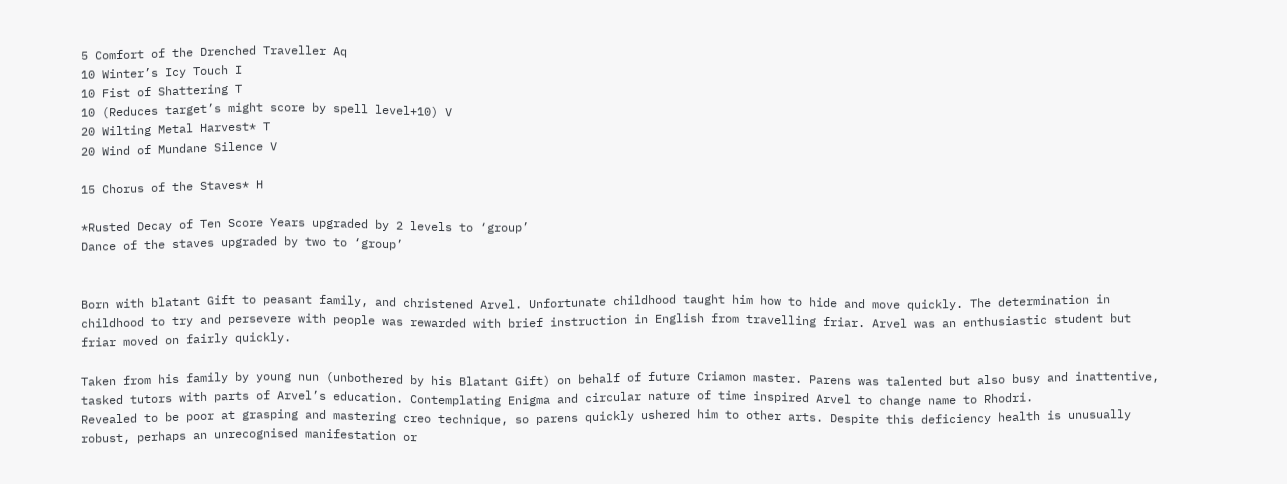5 Comfort of the Drenched Traveller Aq
10 Winter’s Icy Touch I
10 Fist of Shattering T
10 (Reduces target’s might score by spell level+10) V
20 Wilting Metal Harvest* T
20 Wind of Mundane Silence V

15 Chorus of the Staves* H

*Rusted Decay of Ten Score Years upgraded by 2 levels to ‘group’
Dance of the staves upgraded by two to ‘group’


Born with blatant Gift to peasant family, and christened Arvel. Unfortunate childhood taught him how to hide and move quickly. The determination in childhood to try and persevere with people was rewarded with brief instruction in English from travelling friar. Arvel was an enthusiastic student but friar moved on fairly quickly.

Taken from his family by young nun (unbothered by his Blatant Gift) on behalf of future Criamon master. Parens was talented but also busy and inattentive, tasked tutors with parts of Arvel’s education. Contemplating Enigma and circular nature of time inspired Arvel to change name to Rhodri.
Revealed to be poor at grasping and mastering creo technique, so parens quickly ushered him to other arts. Despite this deficiency health is unusually robust, perhaps an unrecognised manifestation or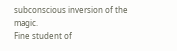subconscious inversion of the magic.
Fine student of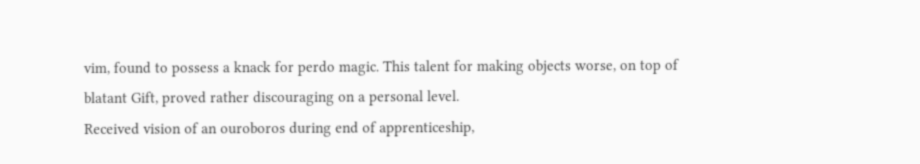vim, found to possess a knack for perdo magic. This talent for making objects worse, on top of blatant Gift, proved rather discouraging on a personal level.
Received vision of an ouroboros during end of apprenticeship,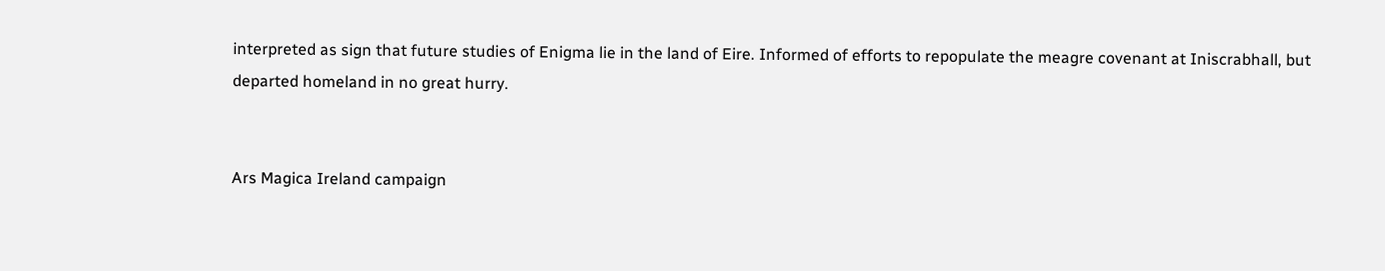interpreted as sign that future studies of Enigma lie in the land of Eire. Informed of efforts to repopulate the meagre covenant at Iniscrabhall, but departed homeland in no great hurry.


Ars Magica Ireland campaign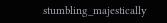stumbling_majestically